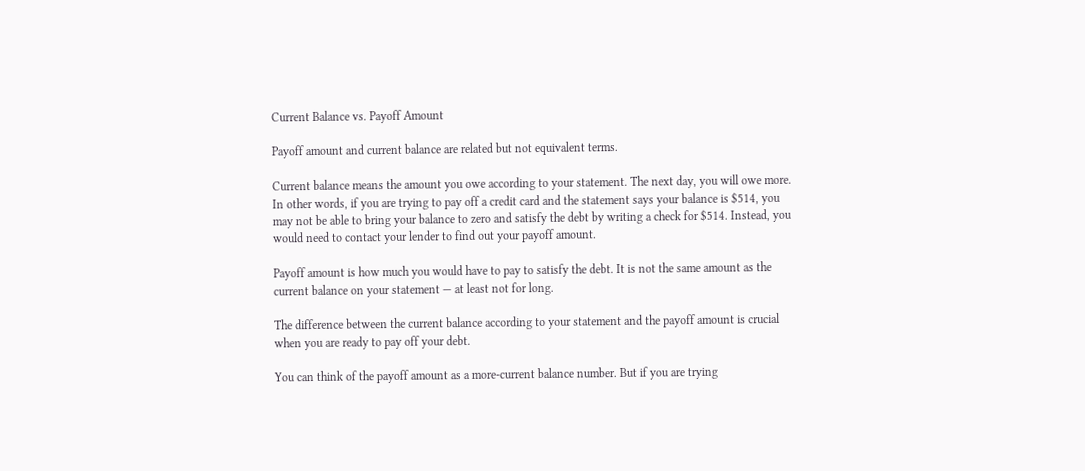Current Balance vs. Payoff Amount

Payoff amount and current balance are related but not equivalent terms.

Current balance means the amount you owe according to your statement. The next day, you will owe more. In other words, if you are trying to pay off a credit card and the statement says your balance is $514, you may not be able to bring your balance to zero and satisfy the debt by writing a check for $514. Instead, you would need to contact your lender to find out your payoff amount.

Payoff amount is how much you would have to pay to satisfy the debt. It is not the same amount as the current balance on your statement — at least not for long.

The difference between the current balance according to your statement and the payoff amount is crucial when you are ready to pay off your debt.

You can think of the payoff amount as a more-current balance number. But if you are trying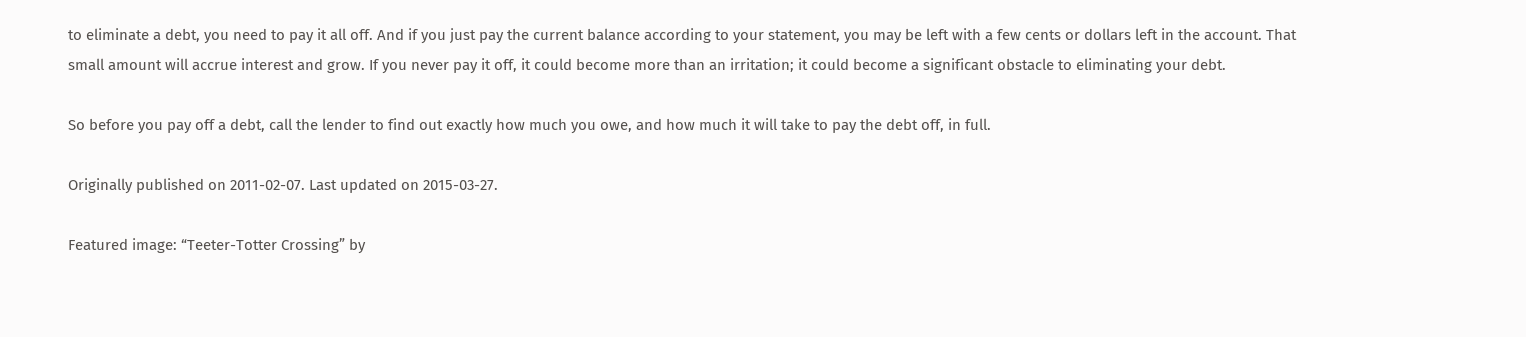to eliminate a debt, you need to pay it all off. And if you just pay the current balance according to your statement, you may be left with a few cents or dollars left in the account. That small amount will accrue interest and grow. If you never pay it off, it could become more than an irritation; it could become a significant obstacle to eliminating your debt.

So before you pay off a debt, call the lender to find out exactly how much you owe, and how much it will take to pay the debt off, in full.

Originally published on 2011-02-07. Last updated on 2015-03-27.

Featured image: “Teeter-Totter Crossing” by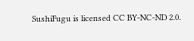SushiFugu is licensed CC BY-NC-ND 2.0.